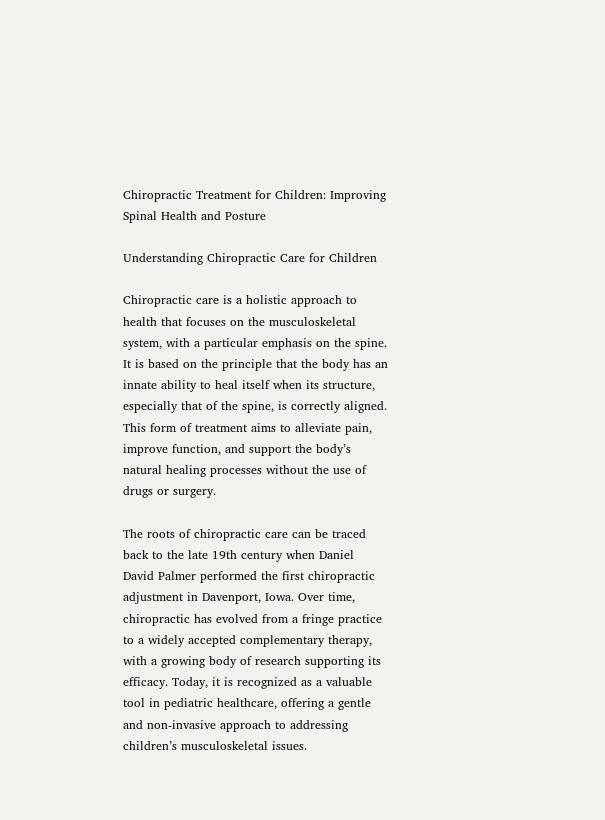Chiropractic Treatment for Children: Improving Spinal Health and Posture

Understanding Chiropractic Care for Children

Chiropractic care is a holistic approach to health that focuses on the musculoskeletal system, with a particular emphasis on the spine. It is based on the principle that the body has an innate ability to heal itself when its structure, especially that of the spine, is correctly aligned. This form of treatment aims to alleviate pain, improve function, and support the body’s natural healing processes without the use of drugs or surgery.

The roots of chiropractic care can be traced back to the late 19th century when Daniel David Palmer performed the first chiropractic adjustment in Davenport, Iowa. Over time, chiropractic has evolved from a fringe practice to a widely accepted complementary therapy, with a growing body of research supporting its efficacy. Today, it is recognized as a valuable tool in pediatric healthcare, offering a gentle and non-invasive approach to addressing children’s musculoskeletal issues.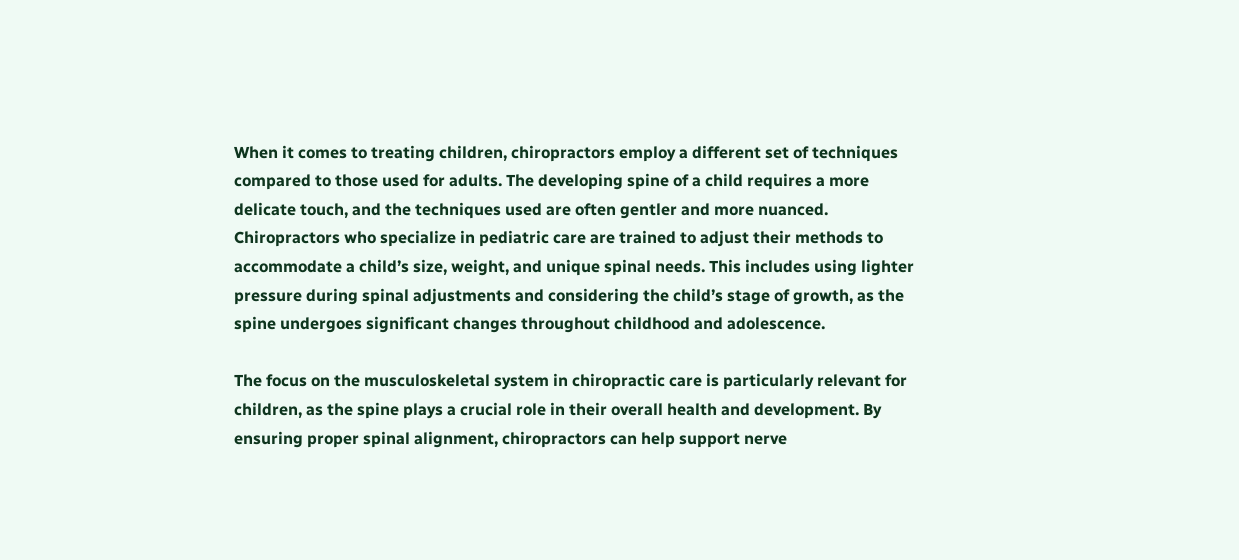When it comes to treating children, chiropractors employ a different set of techniques compared to those used for adults. The developing spine of a child requires a more delicate touch, and the techniques used are often gentler and more nuanced. Chiropractors who specialize in pediatric care are trained to adjust their methods to accommodate a child’s size, weight, and unique spinal needs. This includes using lighter pressure during spinal adjustments and considering the child’s stage of growth, as the spine undergoes significant changes throughout childhood and adolescence.

The focus on the musculoskeletal system in chiropractic care is particularly relevant for children, as the spine plays a crucial role in their overall health and development. By ensuring proper spinal alignment, chiropractors can help support nerve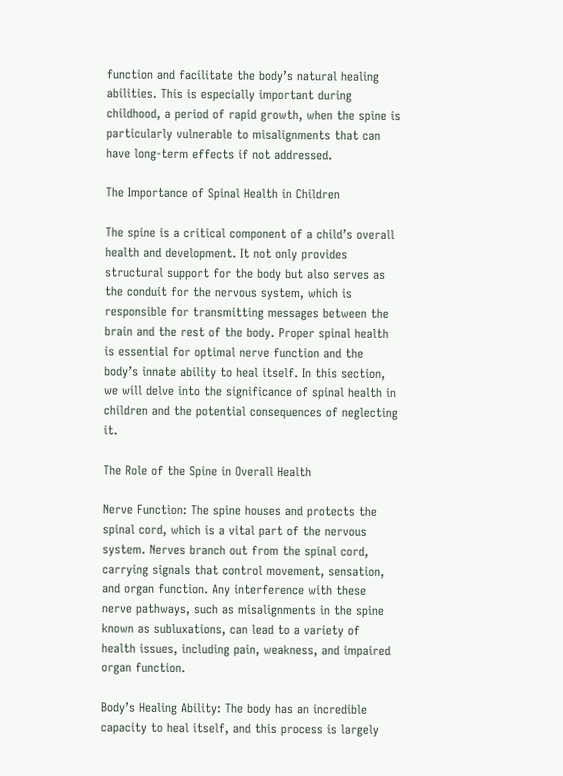function and facilitate the body’s natural healing abilities. This is especially important during childhood, a period of rapid growth, when the spine is particularly vulnerable to misalignments that can have long-term effects if not addressed.

The Importance of Spinal Health in Children

The spine is a critical component of a child’s overall health and development. It not only provides structural support for the body but also serves as the conduit for the nervous system, which is responsible for transmitting messages between the brain and the rest of the body. Proper spinal health is essential for optimal nerve function and the body’s innate ability to heal itself. In this section, we will delve into the significance of spinal health in children and the potential consequences of neglecting it.

The Role of the Spine in Overall Health

Nerve Function: The spine houses and protects the spinal cord, which is a vital part of the nervous system. Nerves branch out from the spinal cord, carrying signals that control movement, sensation, and organ function. Any interference with these nerve pathways, such as misalignments in the spine known as subluxations, can lead to a variety of health issues, including pain, weakness, and impaired organ function.

Body’s Healing Ability: The body has an incredible capacity to heal itself, and this process is largely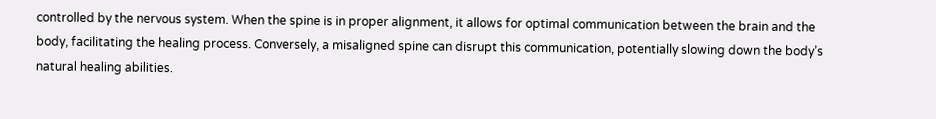controlled by the nervous system. When the spine is in proper alignment, it allows for optimal communication between the brain and the body, facilitating the healing process. Conversely, a misaligned spine can disrupt this communication, potentially slowing down the body’s natural healing abilities.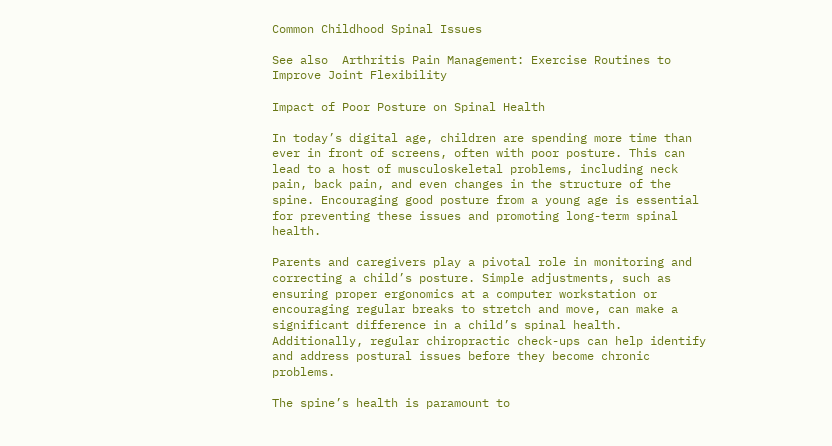Common Childhood Spinal Issues

See also  Arthritis Pain Management: Exercise Routines to Improve Joint Flexibility

Impact of Poor Posture on Spinal Health

In today’s digital age, children are spending more time than ever in front of screens, often with poor posture. This can lead to a host of musculoskeletal problems, including neck pain, back pain, and even changes in the structure of the spine. Encouraging good posture from a young age is essential for preventing these issues and promoting long-term spinal health.

Parents and caregivers play a pivotal role in monitoring and correcting a child’s posture. Simple adjustments, such as ensuring proper ergonomics at a computer workstation or encouraging regular breaks to stretch and move, can make a significant difference in a child’s spinal health. Additionally, regular chiropractic check-ups can help identify and address postural issues before they become chronic problems.

The spine’s health is paramount to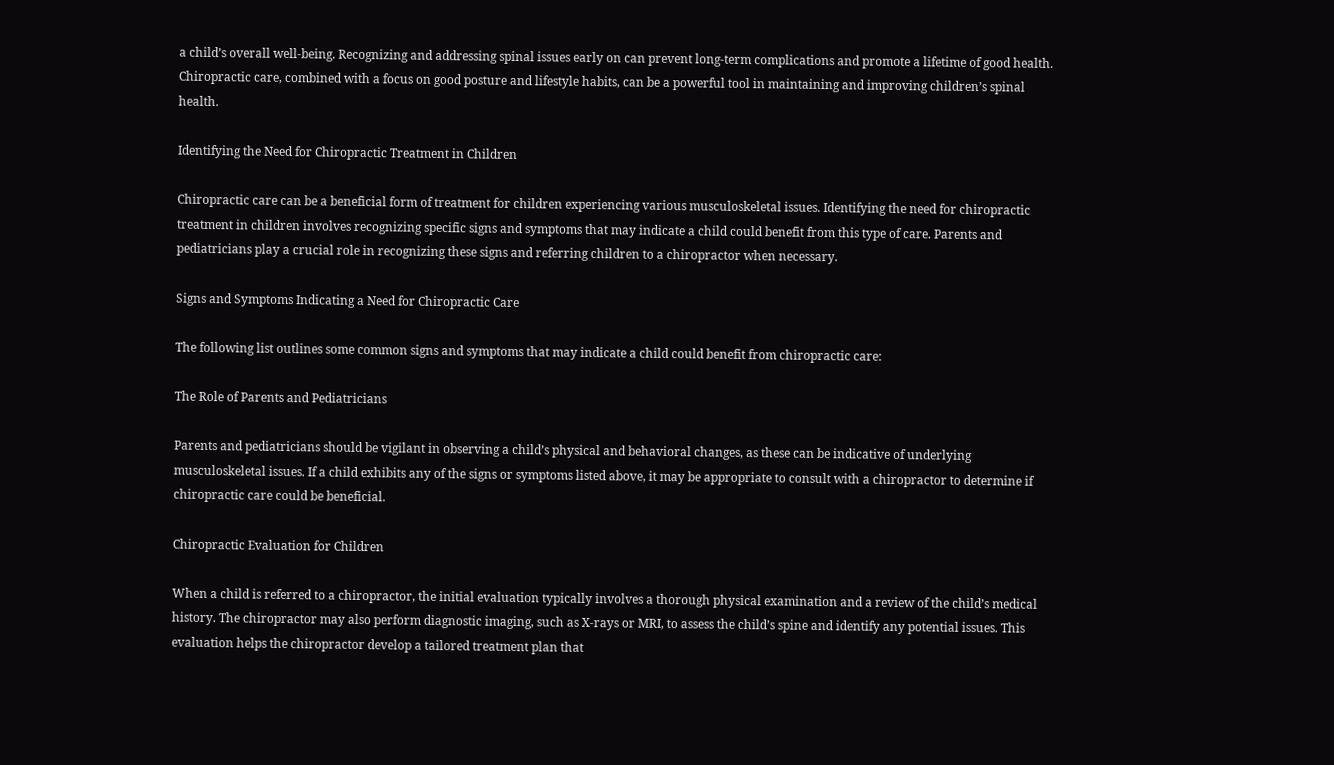a child’s overall well-being. Recognizing and addressing spinal issues early on can prevent long-term complications and promote a lifetime of good health. Chiropractic care, combined with a focus on good posture and lifestyle habits, can be a powerful tool in maintaining and improving children’s spinal health.

Identifying the Need for Chiropractic Treatment in Children

Chiropractic care can be a beneficial form of treatment for children experiencing various musculoskeletal issues. Identifying the need for chiropractic treatment in children involves recognizing specific signs and symptoms that may indicate a child could benefit from this type of care. Parents and pediatricians play a crucial role in recognizing these signs and referring children to a chiropractor when necessary.

Signs and Symptoms Indicating a Need for Chiropractic Care

The following list outlines some common signs and symptoms that may indicate a child could benefit from chiropractic care:

The Role of Parents and Pediatricians

Parents and pediatricians should be vigilant in observing a child’s physical and behavioral changes, as these can be indicative of underlying musculoskeletal issues. If a child exhibits any of the signs or symptoms listed above, it may be appropriate to consult with a chiropractor to determine if chiropractic care could be beneficial.

Chiropractic Evaluation for Children

When a child is referred to a chiropractor, the initial evaluation typically involves a thorough physical examination and a review of the child’s medical history. The chiropractor may also perform diagnostic imaging, such as X-rays or MRI, to assess the child’s spine and identify any potential issues. This evaluation helps the chiropractor develop a tailored treatment plan that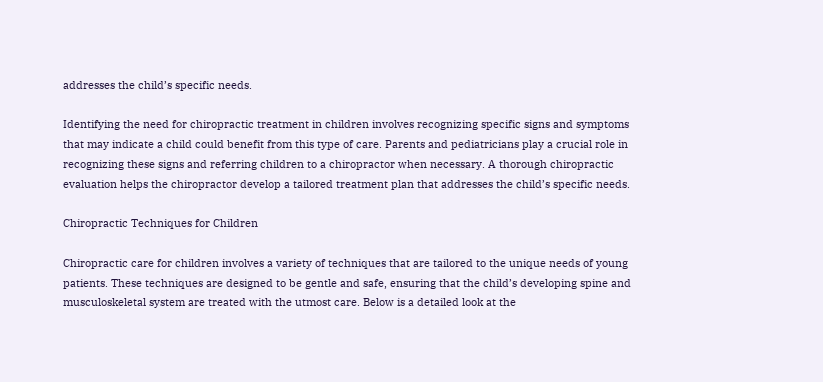addresses the child’s specific needs.

Identifying the need for chiropractic treatment in children involves recognizing specific signs and symptoms that may indicate a child could benefit from this type of care. Parents and pediatricians play a crucial role in recognizing these signs and referring children to a chiropractor when necessary. A thorough chiropractic evaluation helps the chiropractor develop a tailored treatment plan that addresses the child’s specific needs.

Chiropractic Techniques for Children

Chiropractic care for children involves a variety of techniques that are tailored to the unique needs of young patients. These techniques are designed to be gentle and safe, ensuring that the child’s developing spine and musculoskeletal system are treated with the utmost care. Below is a detailed look at the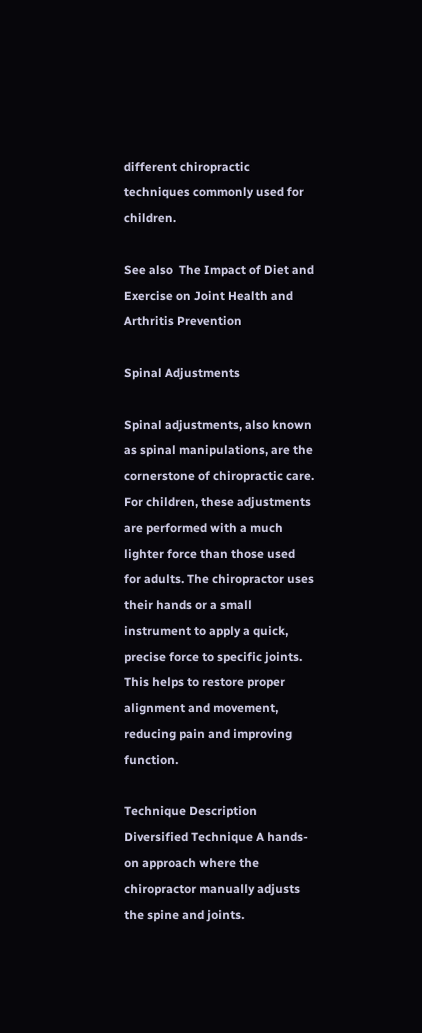different chiropractic techniques commonly used for children.

See also  The Impact of Diet and Exercise on Joint Health and Arthritis Prevention

Spinal Adjustments

Spinal adjustments, also known as spinal manipulations, are the cornerstone of chiropractic care. For children, these adjustments are performed with a much lighter force than those used for adults. The chiropractor uses their hands or a small instrument to apply a quick, precise force to specific joints. This helps to restore proper alignment and movement, reducing pain and improving function.

Technique Description
Diversified Technique A hands-on approach where the chiropractor manually adjusts the spine and joints.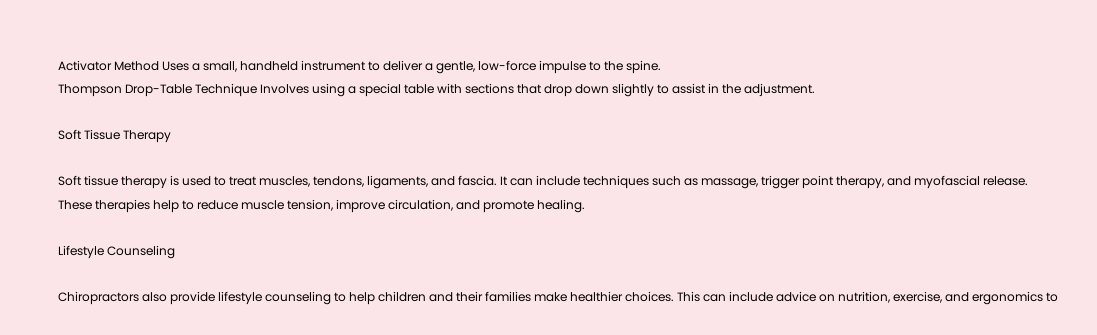Activator Method Uses a small, handheld instrument to deliver a gentle, low-force impulse to the spine.
Thompson Drop-Table Technique Involves using a special table with sections that drop down slightly to assist in the adjustment.

Soft Tissue Therapy

Soft tissue therapy is used to treat muscles, tendons, ligaments, and fascia. It can include techniques such as massage, trigger point therapy, and myofascial release. These therapies help to reduce muscle tension, improve circulation, and promote healing.

Lifestyle Counseling

Chiropractors also provide lifestyle counseling to help children and their families make healthier choices. This can include advice on nutrition, exercise, and ergonomics to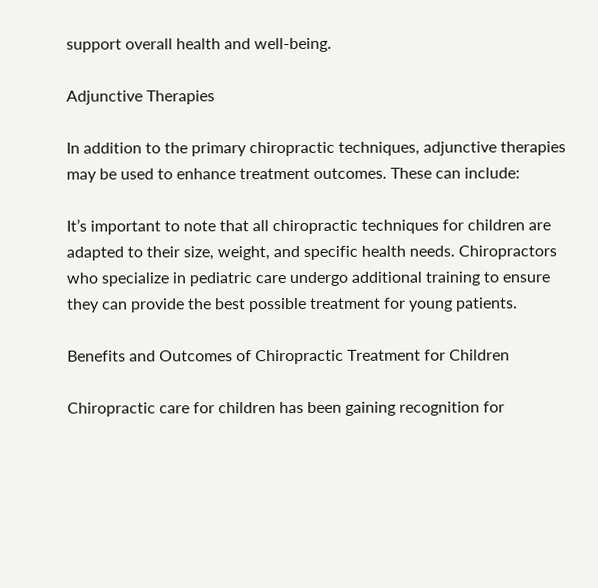support overall health and well-being.

Adjunctive Therapies

In addition to the primary chiropractic techniques, adjunctive therapies may be used to enhance treatment outcomes. These can include:

It’s important to note that all chiropractic techniques for children are adapted to their size, weight, and specific health needs. Chiropractors who specialize in pediatric care undergo additional training to ensure they can provide the best possible treatment for young patients.

Benefits and Outcomes of Chiropractic Treatment for Children

Chiropractic care for children has been gaining recognition for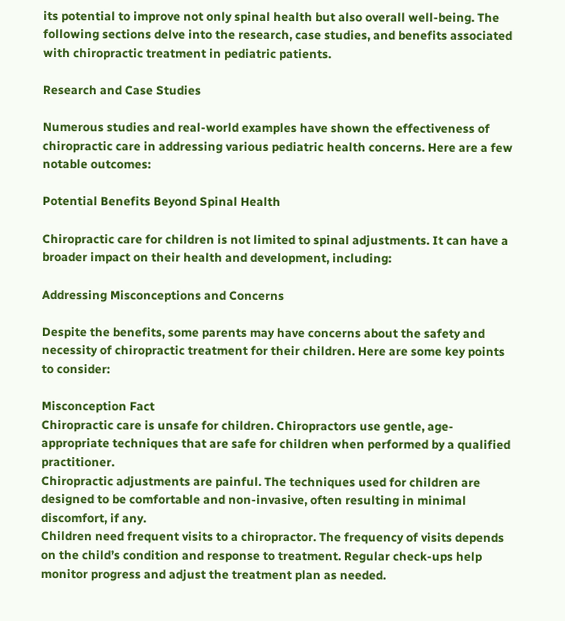its potential to improve not only spinal health but also overall well-being. The following sections delve into the research, case studies, and benefits associated with chiropractic treatment in pediatric patients.

Research and Case Studies

Numerous studies and real-world examples have shown the effectiveness of chiropractic care in addressing various pediatric health concerns. Here are a few notable outcomes:

Potential Benefits Beyond Spinal Health

Chiropractic care for children is not limited to spinal adjustments. It can have a broader impact on their health and development, including:

Addressing Misconceptions and Concerns

Despite the benefits, some parents may have concerns about the safety and necessity of chiropractic treatment for their children. Here are some key points to consider:

Misconception Fact
Chiropractic care is unsafe for children. Chiropractors use gentle, age-appropriate techniques that are safe for children when performed by a qualified practitioner.
Chiropractic adjustments are painful. The techniques used for children are designed to be comfortable and non-invasive, often resulting in minimal discomfort, if any.
Children need frequent visits to a chiropractor. The frequency of visits depends on the child’s condition and response to treatment. Regular check-ups help monitor progress and adjust the treatment plan as needed.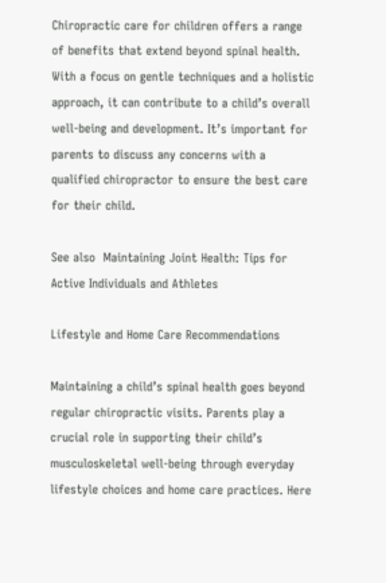Chiropractic care for children offers a range of benefits that extend beyond spinal health. With a focus on gentle techniques and a holistic approach, it can contribute to a child’s overall well-being and development. It’s important for parents to discuss any concerns with a qualified chiropractor to ensure the best care for their child.

See also  Maintaining Joint Health: Tips for Active Individuals and Athletes

Lifestyle and Home Care Recommendations

Maintaining a child’s spinal health goes beyond regular chiropractic visits. Parents play a crucial role in supporting their child’s musculoskeletal well-being through everyday lifestyle choices and home care practices. Here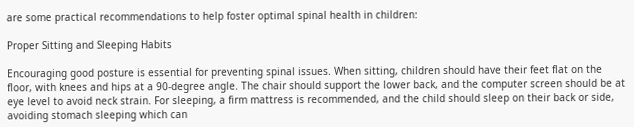are some practical recommendations to help foster optimal spinal health in children:

Proper Sitting and Sleeping Habits

Encouraging good posture is essential for preventing spinal issues. When sitting, children should have their feet flat on the floor, with knees and hips at a 90-degree angle. The chair should support the lower back, and the computer screen should be at eye level to avoid neck strain. For sleeping, a firm mattress is recommended, and the child should sleep on their back or side, avoiding stomach sleeping which can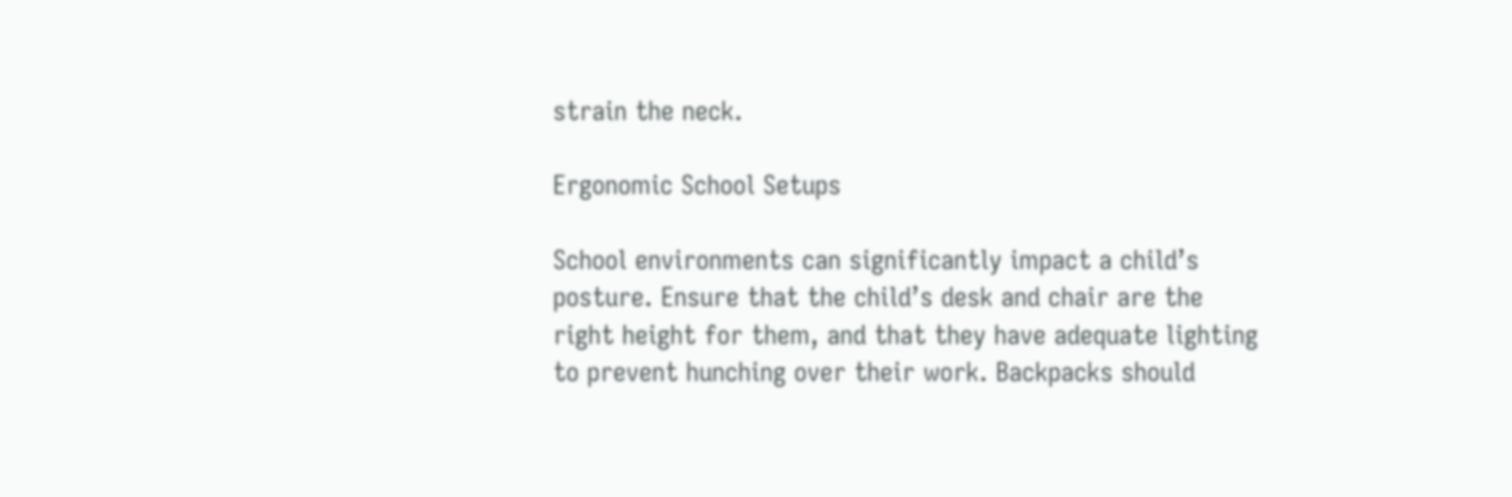strain the neck.

Ergonomic School Setups

School environments can significantly impact a child’s posture. Ensure that the child’s desk and chair are the right height for them, and that they have adequate lighting to prevent hunching over their work. Backpacks should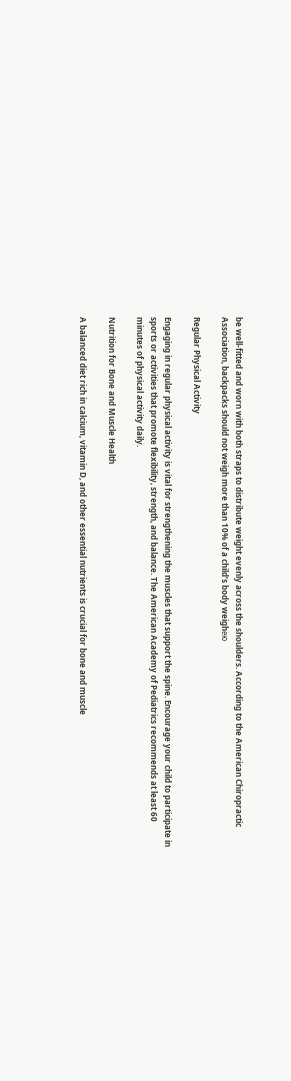be well-fitted and worn with both straps to distribute weight evenly across the shoulders. According to the American Chiropractic Association, backpacks should not weigh more than 10% of a child’s body weighею

Regular Physical Activity

Engaging in regular physical activity is vital for strengthening the muscles that support the spine. Encourage your child to participate in sports or activities that promote flexibility, strength, and balance. The American Academy of Pediatrics recommends at least 60 minutes of physical activity daily.

Nutrition for Bone and Muscle Health

A balanced diet rich in calcium, vitamin D, and other essential nutrients is crucial for bone and muscle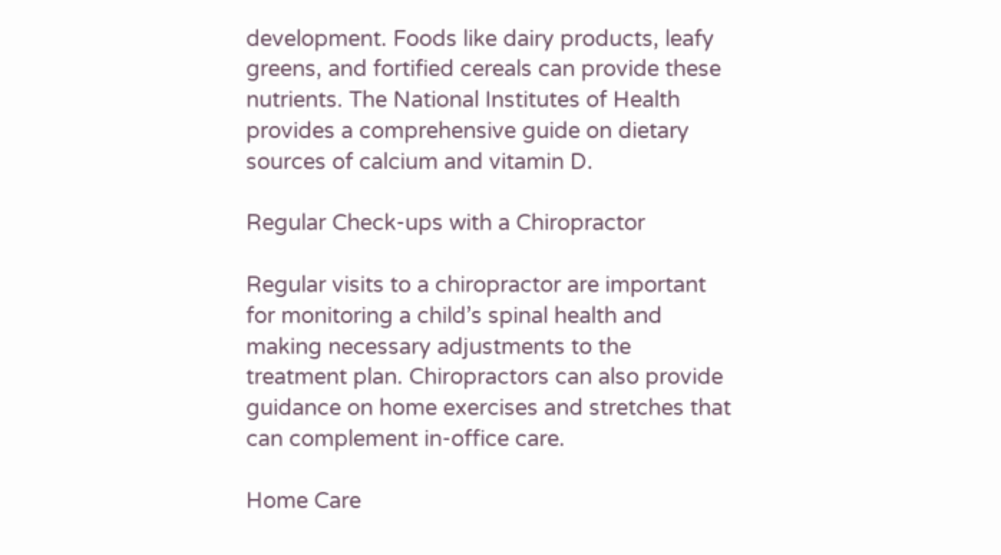development. Foods like dairy products, leafy greens, and fortified cereals can provide these nutrients. The National Institutes of Health provides a comprehensive guide on dietary sources of calcium and vitamin D.

Regular Check-ups with a Chiropractor

Regular visits to a chiropractor are important for monitoring a child’s spinal health and making necessary adjustments to the treatment plan. Chiropractors can also provide guidance on home exercises and stretches that can complement in-office care.

Home Care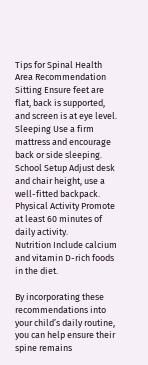Tips for Spinal Health
Area Recommendation
Sitting Ensure feet are flat, back is supported, and screen is at eye level.
Sleeping Use a firm mattress and encourage back or side sleeping.
School Setup Adjust desk and chair height, use a well-fitted backpack.
Physical Activity Promote at least 60 minutes of daily activity.
Nutrition Include calcium and vitamin D-rich foods in the diet.

By incorporating these recommendations into your child’s daily routine, you can help ensure their spine remains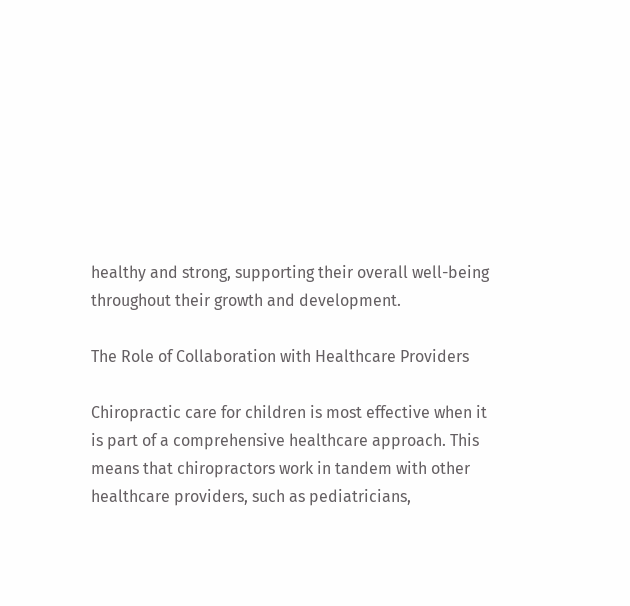healthy and strong, supporting their overall well-being throughout their growth and development.

The Role of Collaboration with Healthcare Providers

Chiropractic care for children is most effective when it is part of a comprehensive healthcare approach. This means that chiropractors work in tandem with other healthcare providers, such as pediatricians,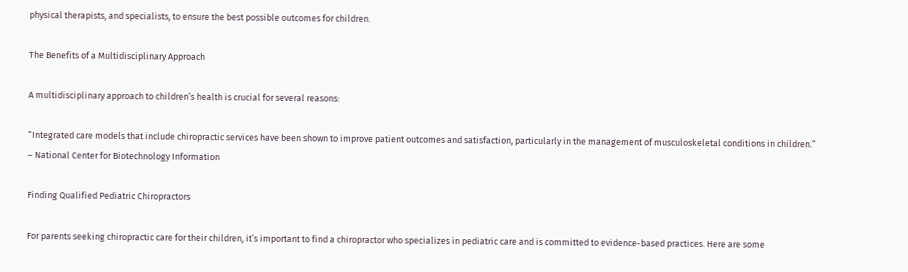physical therapists, and specialists, to ensure the best possible outcomes for children.

The Benefits of a Multidisciplinary Approach

A multidisciplinary approach to children’s health is crucial for several reasons:

“Integrated care models that include chiropractic services have been shown to improve patient outcomes and satisfaction, particularly in the management of musculoskeletal conditions in children.” – National Center for Biotechnology Information

Finding Qualified Pediatric Chiropractors

For parents seeking chiropractic care for their children, it’s important to find a chiropractor who specializes in pediatric care and is committed to evidence-based practices. Here are some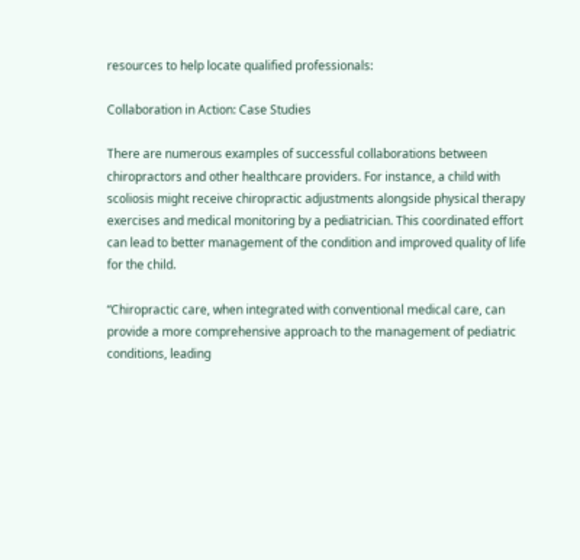resources to help locate qualified professionals:

Collaboration in Action: Case Studies

There are numerous examples of successful collaborations between chiropractors and other healthcare providers. For instance, a child with scoliosis might receive chiropractic adjustments alongside physical therapy exercises and medical monitoring by a pediatrician. This coordinated effort can lead to better management of the condition and improved quality of life for the child.

“Chiropractic care, when integrated with conventional medical care, can provide a more comprehensive approach to the management of pediatric conditions, leading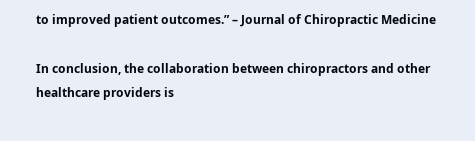to improved patient outcomes.” – Journal of Chiropractic Medicine

In conclusion, the collaboration between chiropractors and other healthcare providers is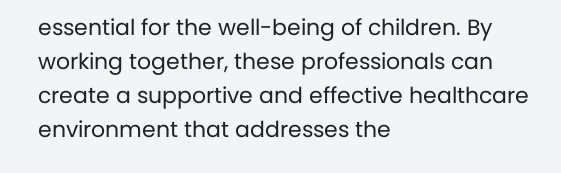essential for the well-being of children. By working together, these professionals can create a supportive and effective healthcare environment that addresses the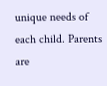unique needs of each child. Parents are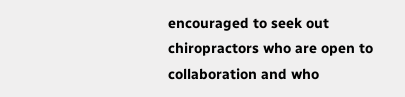encouraged to seek out chiropractors who are open to collaboration and who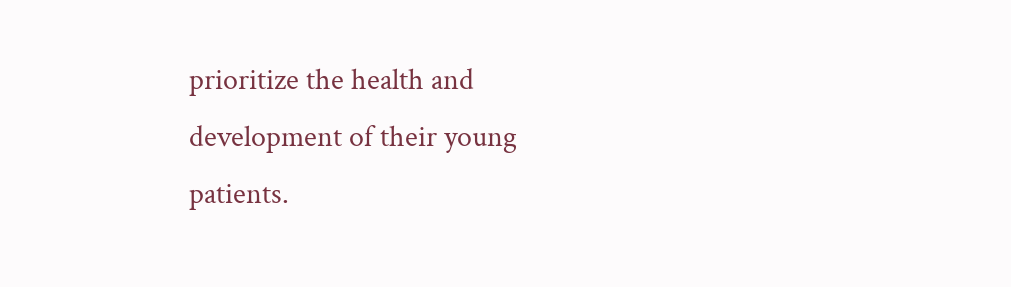prioritize the health and development of their young patients.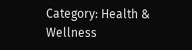Category: Health & Wellness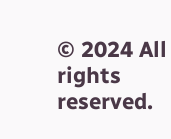© 2024 All rights reserved.